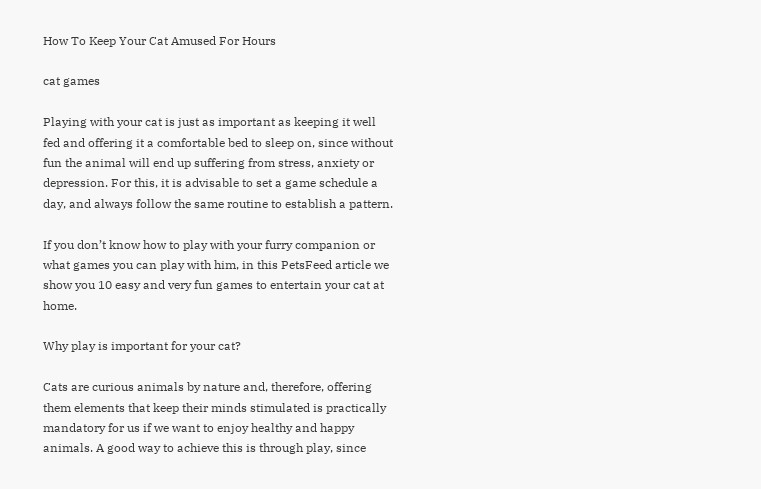How To Keep Your Cat Amused For Hours

cat games

Playing with your cat is just as important as keeping it well fed and offering it a comfortable bed to sleep on, since without fun the animal will end up suffering from stress, anxiety or depression. For this, it is advisable to set a game schedule a day, and always follow the same routine to establish a pattern.

If you don’t know how to play with your furry companion or what games you can play with him, in this PetsFeed article we show you 10 easy and very fun games to entertain your cat at home.

Why play is important for your cat?

Cats are curious animals by nature and, therefore, offering them elements that keep their minds stimulated is practically mandatory for us if we want to enjoy healthy and happy animals. A good way to achieve this is through play, since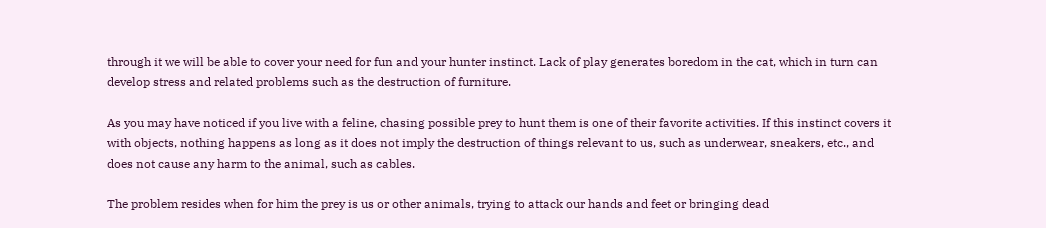through it we will be able to cover your need for fun and your hunter instinct. Lack of play generates boredom in the cat, which in turn can develop stress and related problems such as the destruction of furniture.

As you may have noticed if you live with a feline, chasing possible prey to hunt them is one of their favorite activities. If this instinct covers it with objects, nothing happens as long as it does not imply the destruction of things relevant to us, such as underwear, sneakers, etc., and does not cause any harm to the animal, such as cables.

The problem resides when for him the prey is us or other animals, trying to attack our hands and feet or bringing dead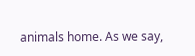animals home. As we say,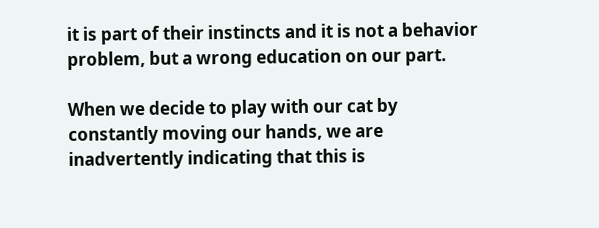it is part of their instincts and it is not a behavior problem, but a wrong education on our part.

When we decide to play with our cat by constantly moving our hands, we are inadvertently indicating that this is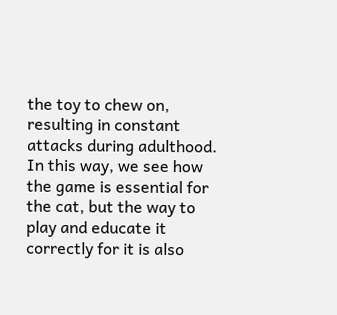the toy to chew on, resulting in constant attacks during adulthood. In this way, we see how the game is essential for the cat, but the way to play and educate it correctly for it is also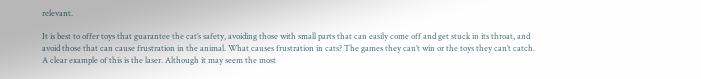relevant.

It is best to offer toys that guarantee the cat’s safety, avoiding those with small parts that can easily come off and get stuck in its throat, and avoid those that can cause frustration in the animal. What causes frustration in cats? The games they can’t win or the toys they can’t catch. A clear example of this is the laser. Although it may seem the most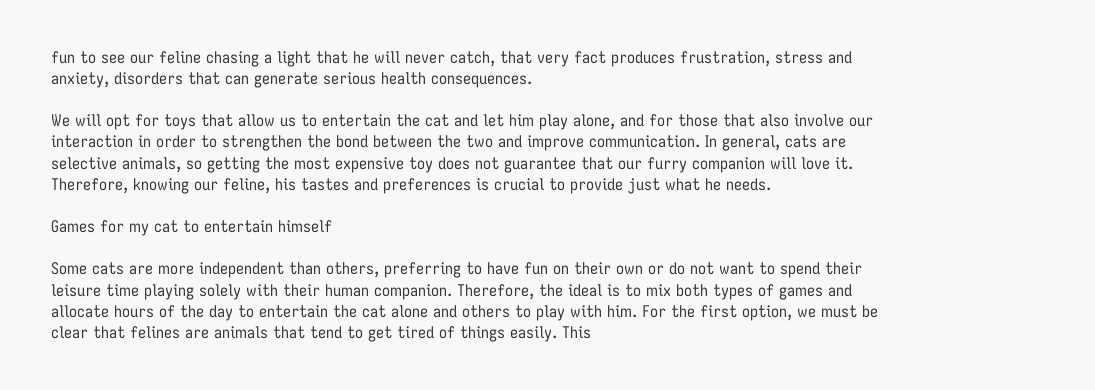fun to see our feline chasing a light that he will never catch, that very fact produces frustration, stress and anxiety, disorders that can generate serious health consequences.

We will opt for toys that allow us to entertain the cat and let him play alone, and for those that also involve our interaction in order to strengthen the bond between the two and improve communication. In general, cats are selective animals, so getting the most expensive toy does not guarantee that our furry companion will love it. Therefore, knowing our feline, his tastes and preferences is crucial to provide just what he needs.

Games for my cat to entertain himself

Some cats are more independent than others, preferring to have fun on their own or do not want to spend their leisure time playing solely with their human companion. Therefore, the ideal is to mix both types of games and allocate hours of the day to entertain the cat alone and others to play with him. For the first option, we must be clear that felines are animals that tend to get tired of things easily. This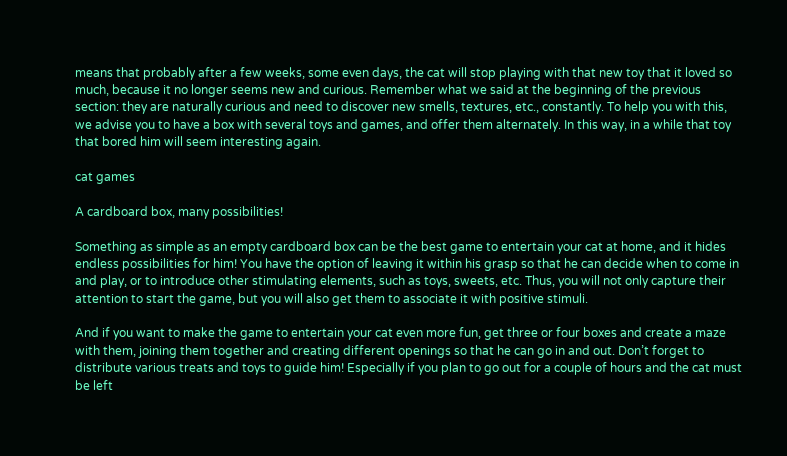means that probably after a few weeks, some even days, the cat will stop playing with that new toy that it loved so much, because it no longer seems new and curious. Remember what we said at the beginning of the previous section: they are naturally curious and need to discover new smells, textures, etc., constantly. To help you with this, we advise you to have a box with several toys and games, and offer them alternately. In this way, in a while that toy that bored him will seem interesting again.

cat games

A cardboard box, many possibilities!

Something as simple as an empty cardboard box can be the best game to entertain your cat at home, and it hides endless possibilities for him! You have the option of leaving it within his grasp so that he can decide when to come in and play, or to introduce other stimulating elements, such as toys, sweets, etc. Thus, you will not only capture their attention to start the game, but you will also get them to associate it with positive stimuli.

And if you want to make the game to entertain your cat even more fun, get three or four boxes and create a maze with them, joining them together and creating different openings so that he can go in and out. Don’t forget to distribute various treats and toys to guide him! Especially if you plan to go out for a couple of hours and the cat must be left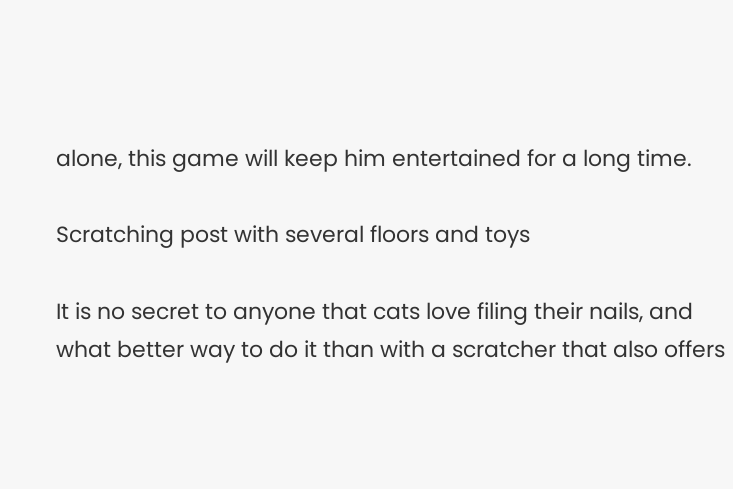alone, this game will keep him entertained for a long time.

Scratching post with several floors and toys

It is no secret to anyone that cats love filing their nails, and what better way to do it than with a scratcher that also offers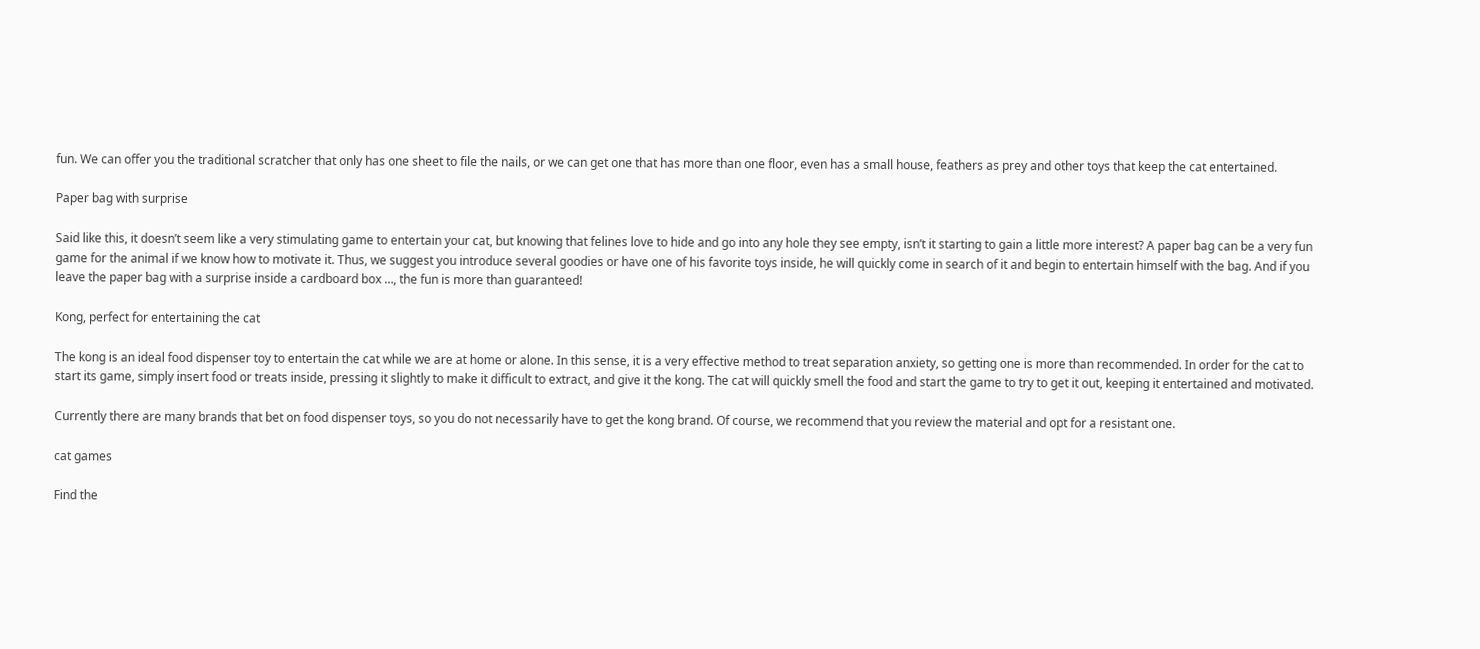fun. We can offer you the traditional scratcher that only has one sheet to file the nails, or we can get one that has more than one floor, even has a small house, feathers as prey and other toys that keep the cat entertained.

Paper bag with surprise

Said like this, it doesn’t seem like a very stimulating game to entertain your cat, but knowing that felines love to hide and go into any hole they see empty, isn’t it starting to gain a little more interest? A paper bag can be a very fun game for the animal if we know how to motivate it. Thus, we suggest you introduce several goodies or have one of his favorite toys inside, he will quickly come in search of it and begin to entertain himself with the bag. And if you leave the paper bag with a surprise inside a cardboard box …, the fun is more than guaranteed!

Kong, perfect for entertaining the cat

The kong is an ideal food dispenser toy to entertain the cat while we are at home or alone. In this sense, it is a very effective method to treat separation anxiety, so getting one is more than recommended. In order for the cat to start its game, simply insert food or treats inside, pressing it slightly to make it difficult to extract, and give it the kong. The cat will quickly smell the food and start the game to try to get it out, keeping it entertained and motivated.

Currently there are many brands that bet on food dispenser toys, so you do not necessarily have to get the kong brand. Of course, we recommend that you review the material and opt for a resistant one.

cat games

Find the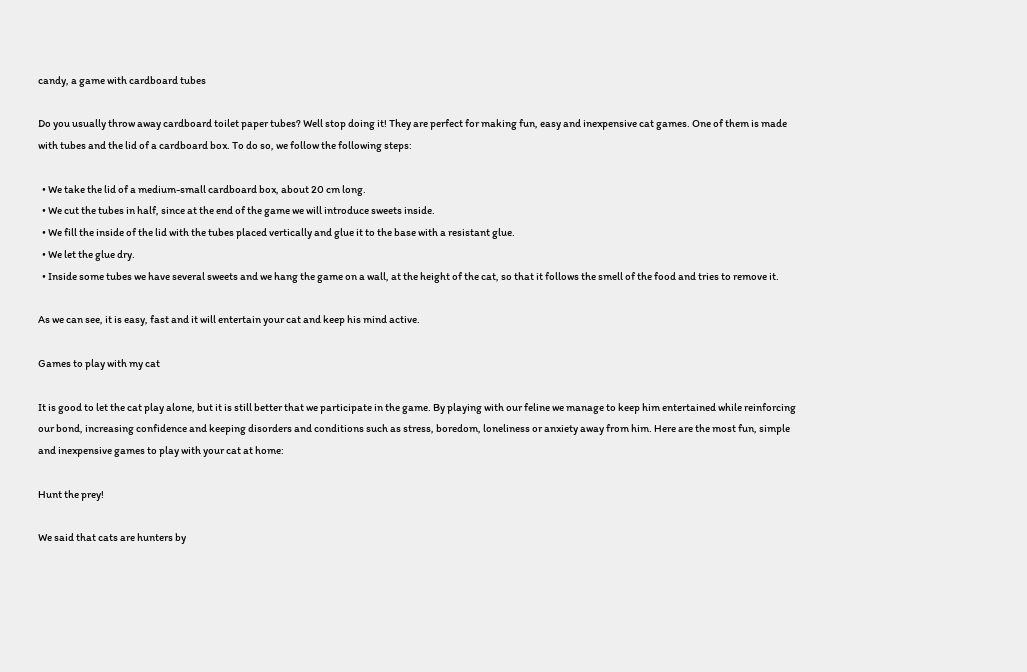candy, a game with cardboard tubes

Do you usually throw away cardboard toilet paper tubes? Well stop doing it! They are perfect for making fun, easy and inexpensive cat games. One of them is made with tubes and the lid of a cardboard box. To do so, we follow the following steps:

  • We take the lid of a medium-small cardboard box, about 20 cm long.
  • We cut the tubes in half, since at the end of the game we will introduce sweets inside.
  • We fill the inside of the lid with the tubes placed vertically and glue it to the base with a resistant glue.
  • We let the glue dry.
  • Inside some tubes we have several sweets and we hang the game on a wall, at the height of the cat, so that it follows the smell of the food and tries to remove it.

As we can see, it is easy, fast and it will entertain your cat and keep his mind active.

Games to play with my cat

It is good to let the cat play alone, but it is still better that we participate in the game. By playing with our feline we manage to keep him entertained while reinforcing our bond, increasing confidence and keeping disorders and conditions such as stress, boredom, loneliness or anxiety away from him. Here are the most fun, simple and inexpensive games to play with your cat at home:

Hunt the prey!

We said that cats are hunters by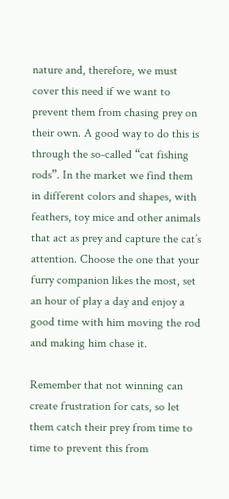nature and, therefore, we must cover this need if we want to prevent them from chasing prey on their own. A good way to do this is through the so-called “cat fishing rods”. In the market we find them in different colors and shapes, with feathers, toy mice and other animals that act as prey and capture the cat’s attention. Choose the one that your furry companion likes the most, set an hour of play a day and enjoy a good time with him moving the rod and making him chase it.

Remember that not winning can create frustration for cats, so let them catch their prey from time to time to prevent this from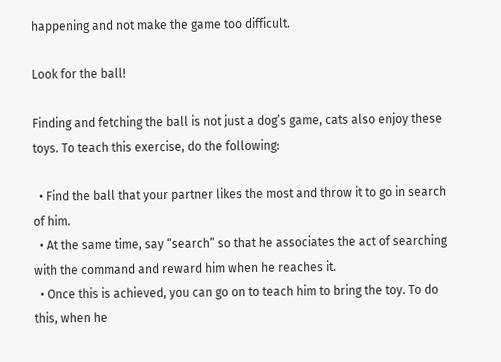happening and not make the game too difficult.

Look for the ball!

Finding and fetching the ball is not just a dog’s game, cats also enjoy these toys. To teach this exercise, do the following:

  • Find the ball that your partner likes the most and throw it to go in search of him.
  • At the same time, say “search” so that he associates the act of searching with the command and reward him when he reaches it.
  • Once this is achieved, you can go on to teach him to bring the toy. To do this, when he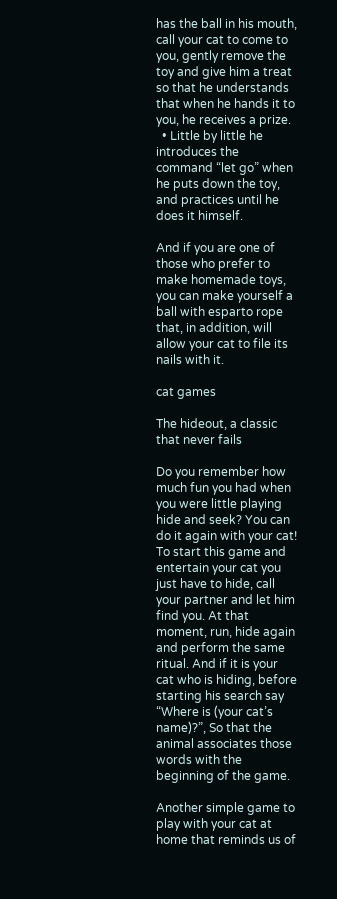has the ball in his mouth, call your cat to come to you, gently remove the toy and give him a treat so that he understands that when he hands it to you, he receives a prize.
  • Little by little he introduces the command “let go” when he puts down the toy, and practices until he does it himself.

And if you are one of those who prefer to make homemade toys, you can make yourself a ball with esparto rope that, in addition, will allow your cat to file its nails with it.

cat games

The hideout, a classic that never fails

Do you remember how much fun you had when you were little playing hide and seek? You can do it again with your cat! To start this game and entertain your cat you just have to hide, call your partner and let him find you. At that moment, run, hide again and perform the same ritual. And if it is your cat who is hiding, before starting his search say “Where is (your cat’s name)?”, So that the animal associates those words with the beginning of the game.

Another simple game to play with your cat at home that reminds us of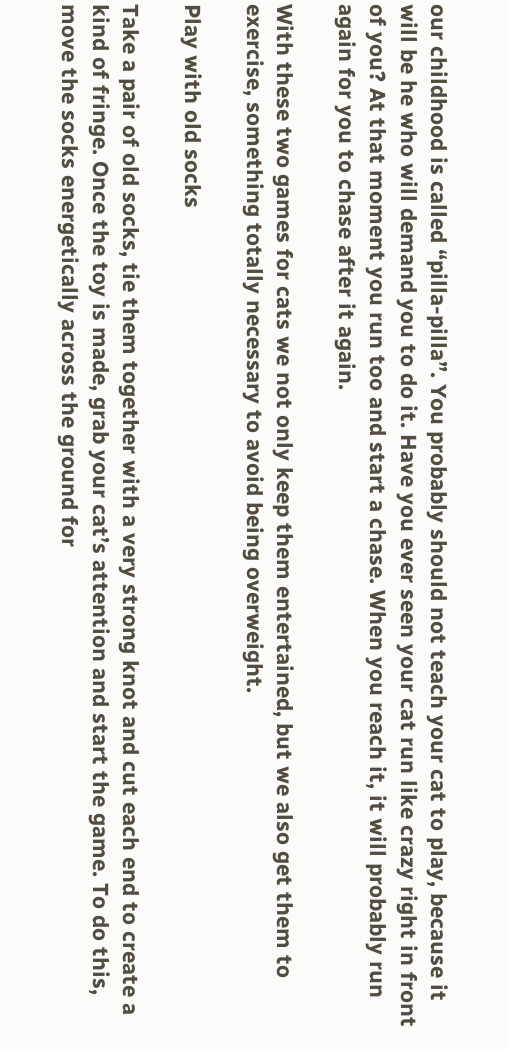our childhood is called “pilla-pilla”. You probably should not teach your cat to play, because it will be he who will demand you to do it. Have you ever seen your cat run like crazy right in front of you? At that moment you run too and start a chase. When you reach it, it will probably run again for you to chase after it again.

With these two games for cats we not only keep them entertained, but we also get them to exercise, something totally necessary to avoid being overweight.

Play with old socks

Take a pair of old socks, tie them together with a very strong knot and cut each end to create a kind of fringe. Once the toy is made, grab your cat’s attention and start the game. To do this, move the socks energetically across the ground for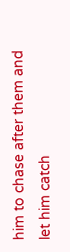him to chase after them and let him catch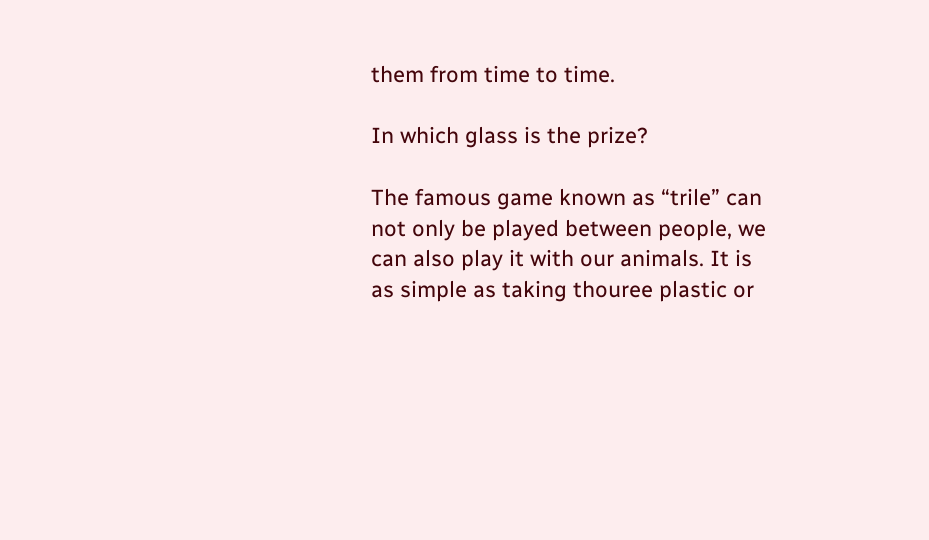them from time to time.

In which glass is the prize?

The famous game known as “trile” can not only be played between people, we can also play it with our animals. It is as simple as taking thouree plastic or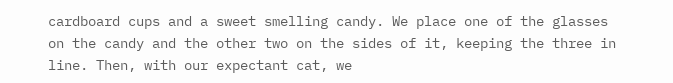cardboard cups and a sweet smelling candy. We place one of the glasses on the candy and the other two on the sides of it, keeping the three in line. Then, with our expectant cat, we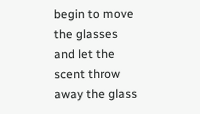begin to move the glasses and let the scent throw away the glass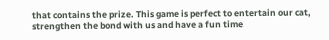that contains the prize. This game is perfect to entertain our cat, strengthen the bond with us and have a fun time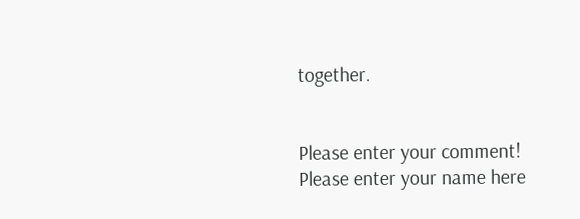together.


Please enter your comment!
Please enter your name here